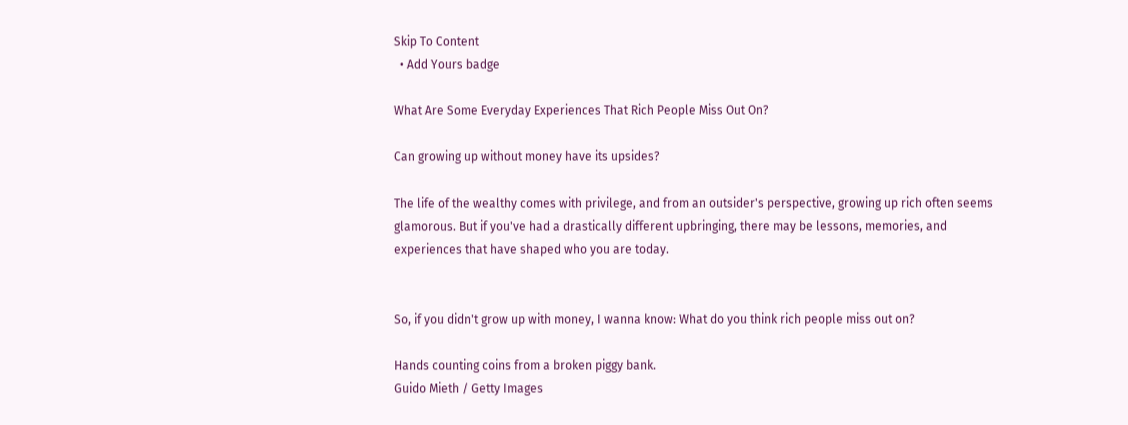Skip To Content
  • Add Yours badge

What Are Some Everyday Experiences That Rich People Miss Out On?

Can growing up without money have its upsides?

The life of the wealthy comes with privilege, and from an outsider's perspective, growing up rich often seems glamorous. But if you've had a drastically different upbringing, there may be lessons, memories, and experiences that have shaped who you are today.


So, if you didn't grow up with money, I wanna know: What do you think rich people miss out on?

Hands counting coins from a broken piggy bank.
Guido Mieth / Getty Images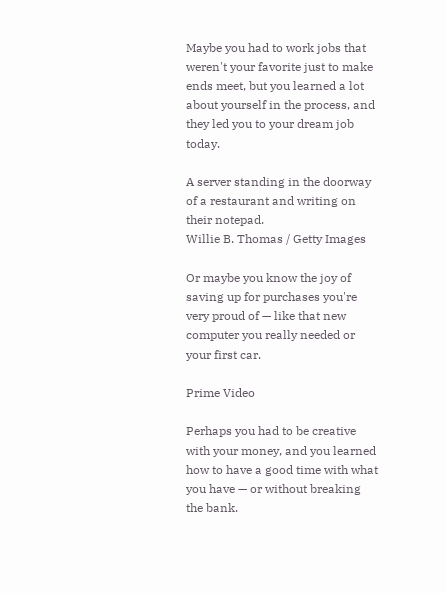Maybe you had to work jobs that weren't your favorite just to make ends meet, but you learned a lot about yourself in the process, and they led you to your dream job today.

A server standing in the doorway of a restaurant and writing on their notepad.
Willie B. Thomas / Getty Images

Or maybe you know the joy of saving up for purchases you're very proud of — like that new computer you really needed or your first car.

Prime Video

Perhaps you had to be creative with your money, and you learned how to have a good time with what you have — or without breaking the bank.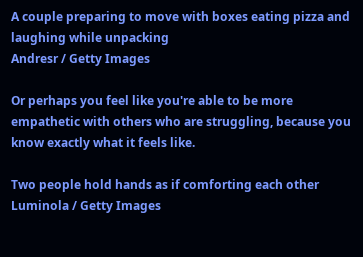A couple preparing to move with boxes eating pizza and laughing while unpacking
Andresr / Getty Images

Or perhaps you feel like you're able to be more empathetic with others who are struggling, because you know exactly what it feels like.

Two people hold hands as if comforting each other
Luminola / Getty Images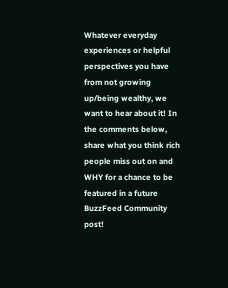Whatever everyday experiences or helpful perspectives you have from not growing up/being wealthy, we want to hear about it! In the comments below, share what you think rich people miss out on and WHY for a chance to be featured in a future BuzzFeed Community post!